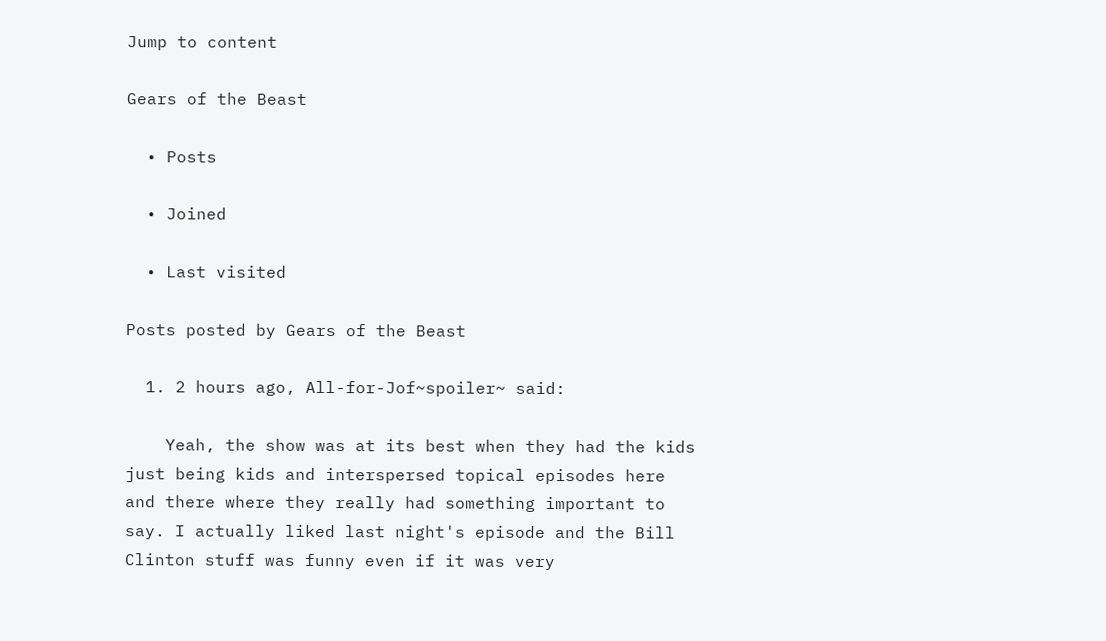Jump to content

Gears of the Beast

  • Posts

  • Joined

  • Last visited

Posts posted by Gears of the Beast

  1. 2 hours ago, All-for-Jof~spoiler~ said:

    Yeah, the show was at its best when they had the kids just being kids and interspersed topical episodes here and there where they really had something important to say. I actually liked last night's episode and the Bill Clinton stuff was funny even if it was very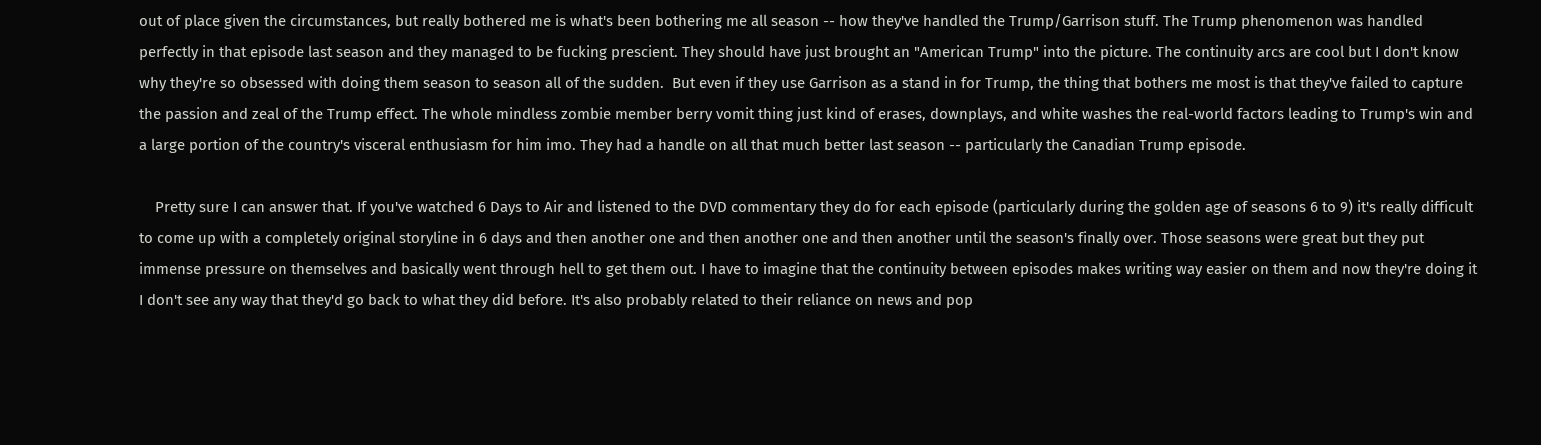out of place given the circumstances, but really bothered me is what's been bothering me all season -- how they've handled the Trump/Garrison stuff. The Trump phenomenon was handled perfectly in that episode last season and they managed to be fucking prescient. They should have just brought an "American Trump" into the picture. The continuity arcs are cool but I don't know why they're so obsessed with doing them season to season all of the sudden.  But even if they use Garrison as a stand in for Trump, the thing that bothers me most is that they've failed to capture the passion and zeal of the Trump effect. The whole mindless zombie member berry vomit thing just kind of erases, downplays, and white washes the real-world factors leading to Trump's win and a large portion of the country's visceral enthusiasm for him imo. They had a handle on all that much better last season -- particularly the Canadian Trump episode.

    Pretty sure I can answer that. If you've watched 6 Days to Air and listened to the DVD commentary they do for each episode (particularly during the golden age of seasons 6 to 9) it's really difficult to come up with a completely original storyline in 6 days and then another one and then another one and then another until the season's finally over. Those seasons were great but they put immense pressure on themselves and basically went through hell to get them out. I have to imagine that the continuity between episodes makes writing way easier on them and now they're doing it I don't see any way that they'd go back to what they did before. It's also probably related to their reliance on news and pop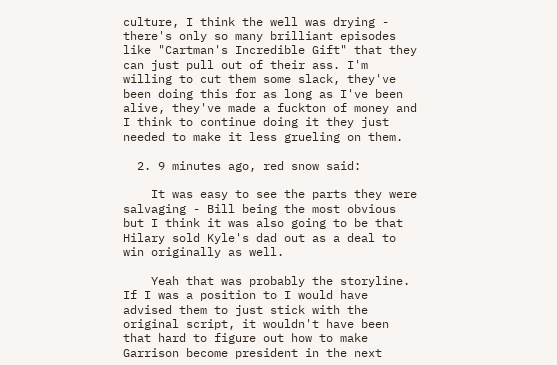culture, I think the well was drying - there's only so many brilliant episodes like "Cartman's Incredible Gift" that they can just pull out of their ass. I'm willing to cut them some slack, they've been doing this for as long as I've been alive, they've made a fuckton of money and I think to continue doing it they just needed to make it less grueling on them.

  2. 9 minutes ago, red snow said:

    It was easy to see the parts they were salvaging - Bill being the most obvious but I think it was also going to be that Hilary sold Kyle's dad out as a deal to win originally as well.

    Yeah that was probably the storyline. If I was a position to I would have advised them to just stick with the original script, it wouldn't have been that hard to figure out how to make Garrison become president in the next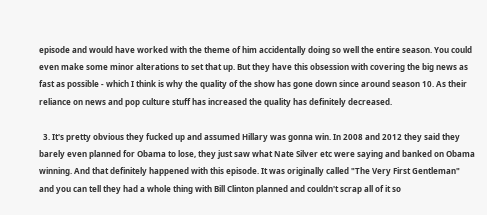episode and would have worked with the theme of him accidentally doing so well the entire season. You could even make some minor alterations to set that up. But they have this obsession with covering the big news as fast as possible - which I think is why the quality of the show has gone down since around season 10. As their reliance on news and pop culture stuff has increased the quality has definitely decreased.

  3. It's pretty obvious they fucked up and assumed Hillary was gonna win. In 2008 and 2012 they said they barely even planned for Obama to lose, they just saw what Nate Silver etc were saying and banked on Obama winning. And that definitely happened with this episode. It was originally called "The Very First Gentleman" and you can tell they had a whole thing with Bill Clinton planned and couldn't scrap all of it so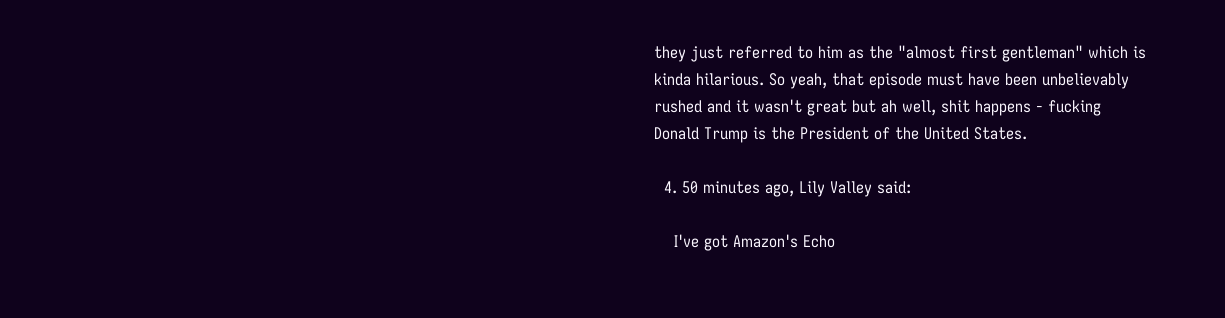they just referred to him as the "almost first gentleman" which is kinda hilarious. So yeah, that episode must have been unbelievably rushed and it wasn't great but ah well, shit happens - fucking Donald Trump is the President of the United States.

  4. 50 minutes ago, Lily Valley said:

    I've got Amazon's Echo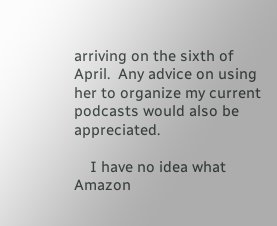arriving on the sixth of April.  Any advice on using her to organize my current podcasts would also be appreciated.

    I have no idea what Amazon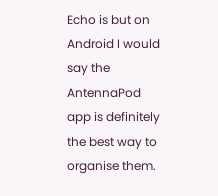Echo is but on Android I would say the AntennaPod app is definitely the best way to organise them.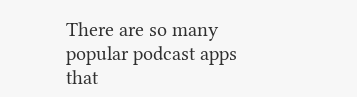There are so many popular podcast apps that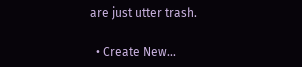are just utter trash.

  • Create New...